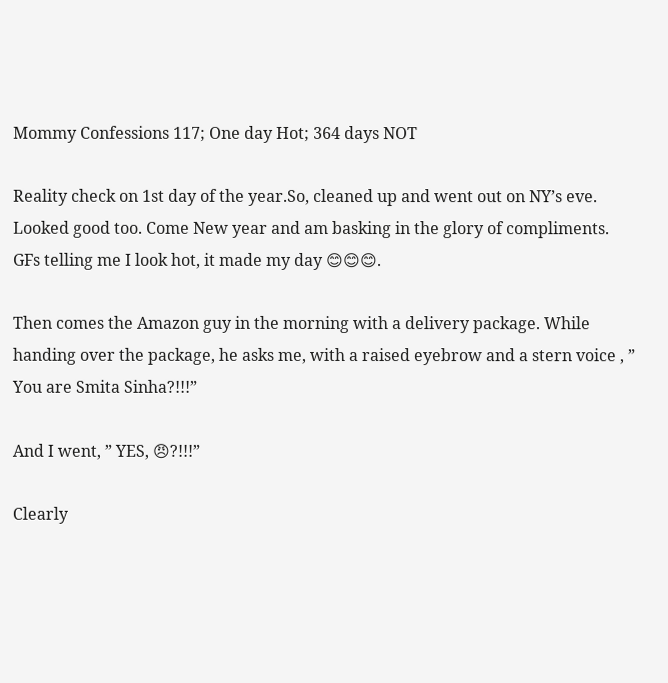Mommy Confessions 117; One day Hot; 364 days NOT

Reality check on 1st day of the year.So, cleaned up and went out on NY’s eve. Looked good too. Come New year and am basking in the glory of compliments. GFs telling me I look hot, it made my day 😊😊😊.

Then comes the Amazon guy in the morning with a delivery package. While handing over the package, he asks me, with a raised eyebrow and a stern voice , ” You are Smita Sinha?!!!”

And I went, ” YES, 😠?!!!”

Clearly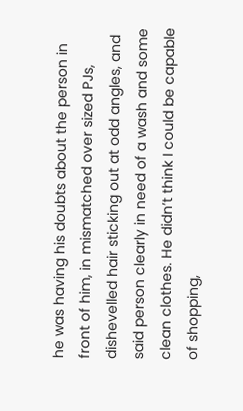he was having his doubts about the person in front of him, in mismatched over sized PJs, dishevelled hair sticking out at odd angles, and said person clearly in need of a wash and some clean clothes. He didn’t think I could be capable of shopping,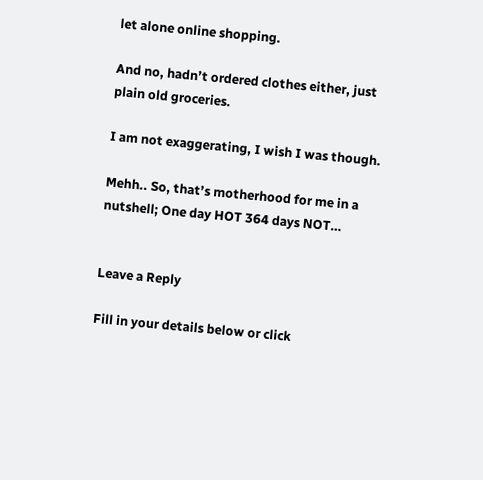let alone online shopping.

And no, hadn’t ordered clothes either, just plain old groceries.

I am not exaggerating, I wish I was though.

Mehh.. So, that’s motherhood for me in a nutshell; One day HOT 364 days NOT…


Leave a Reply

Fill in your details below or click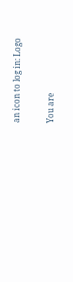an icon to log in: Logo

You are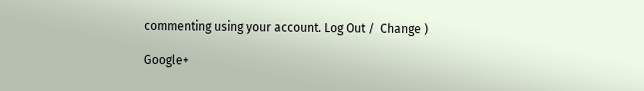commenting using your account. Log Out /  Change )

Google+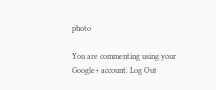photo

You are commenting using your Google+ account. Log Out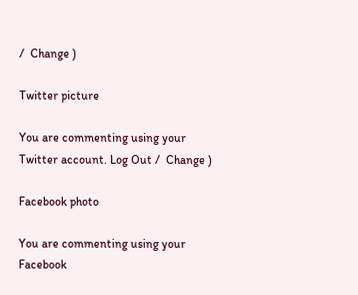/  Change )

Twitter picture

You are commenting using your Twitter account. Log Out /  Change )

Facebook photo

You are commenting using your Facebook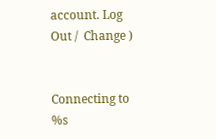account. Log Out /  Change )


Connecting to %s